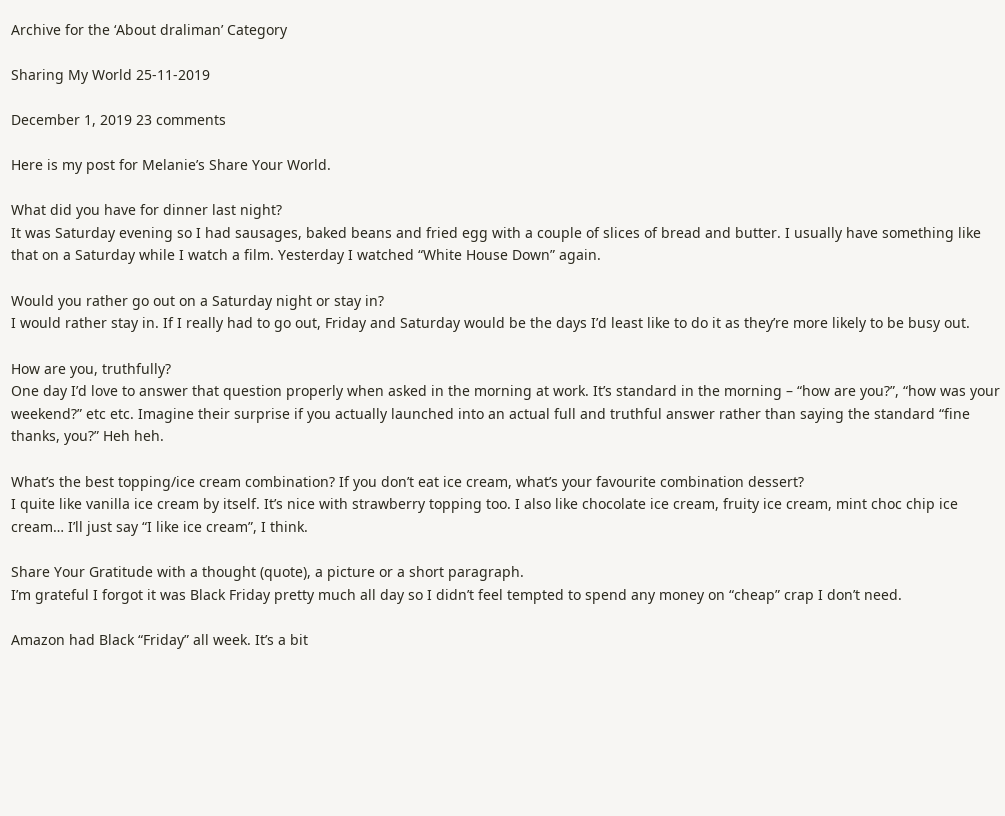Archive for the ‘About draliman’ Category

Sharing My World 25-11-2019

December 1, 2019 23 comments

Here is my post for Melanie’s Share Your World.

What did you have for dinner last night?
It was Saturday evening so I had sausages, baked beans and fried egg with a couple of slices of bread and butter. I usually have something like that on a Saturday while I watch a film. Yesterday I watched “White House Down” again.

Would you rather go out on a Saturday night or stay in?
I would rather stay in. If I really had to go out, Friday and Saturday would be the days I’d least like to do it as they’re more likely to be busy out.

How are you, truthfully?
One day I’d love to answer that question properly when asked in the morning at work. It’s standard in the morning – “how are you?”, “how was your weekend?” etc etc. Imagine their surprise if you actually launched into an actual full and truthful answer rather than saying the standard “fine thanks, you?” Heh heh.

What’s the best topping/ice cream combination? If you don’t eat ice cream, what’s your favourite combination dessert?
I quite like vanilla ice cream by itself. It’s nice with strawberry topping too. I also like chocolate ice cream, fruity ice cream, mint choc chip ice cream… I’ll just say “I like ice cream”, I think.

Share Your Gratitude with a thought (quote), a picture or a short paragraph.
I’m grateful I forgot it was Black Friday pretty much all day so I didn’t feel tempted to spend any money on “cheap” crap I don’t need.

Amazon had Black “Friday” all week. It’s a bit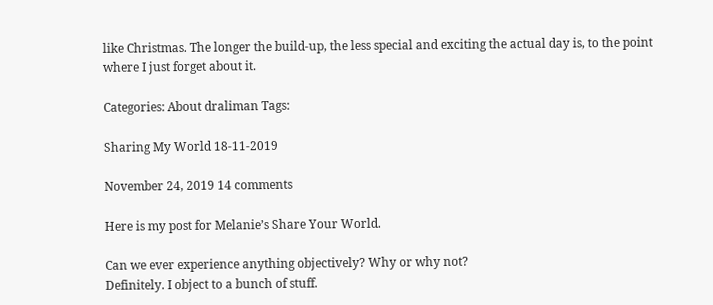like Christmas. The longer the build-up, the less special and exciting the actual day is, to the point where I just forget about it.

Categories: About draliman Tags:

Sharing My World 18-11-2019

November 24, 2019 14 comments

Here is my post for Melanie’s Share Your World.

Can we ever experience anything objectively? Why or why not?
Definitely. I object to a bunch of stuff.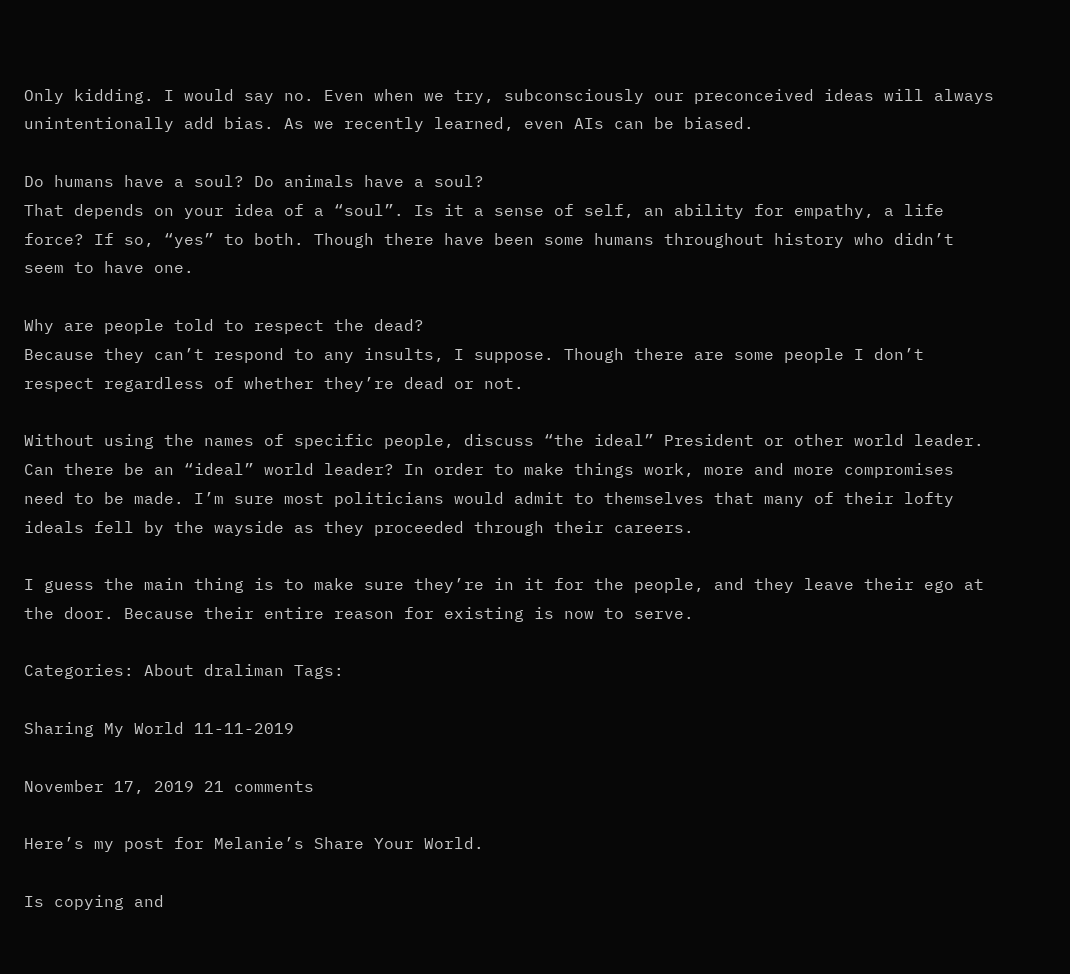Only kidding. I would say no. Even when we try, subconsciously our preconceived ideas will always unintentionally add bias. As we recently learned, even AIs can be biased.

Do humans have a soul? Do animals have a soul?
That depends on your idea of a “soul”. Is it a sense of self, an ability for empathy, a life force? If so, “yes” to both. Though there have been some humans throughout history who didn’t seem to have one.

Why are people told to respect the dead?
Because they can’t respond to any insults, I suppose. Though there are some people I don’t respect regardless of whether they’re dead or not.

Without using the names of specific people, discuss “the ideal” President or other world leader.
Can there be an “ideal” world leader? In order to make things work, more and more compromises need to be made. I’m sure most politicians would admit to themselves that many of their lofty ideals fell by the wayside as they proceeded through their careers.

I guess the main thing is to make sure they’re in it for the people, and they leave their ego at the door. Because their entire reason for existing is now to serve.

Categories: About draliman Tags:

Sharing My World 11-11-2019

November 17, 2019 21 comments

Here’s my post for Melanie’s Share Your World.

Is copying and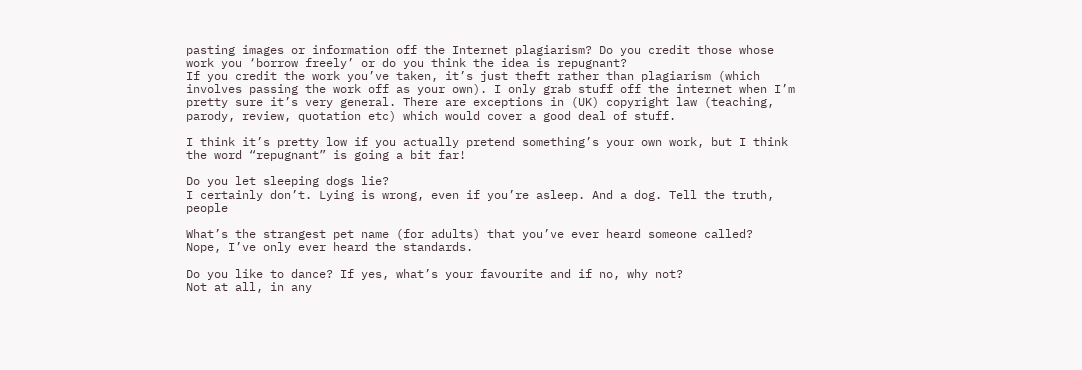pasting images or information off the Internet plagiarism? Do you credit those whose work you ‘borrow freely’ or do you think the idea is repugnant?
If you credit the work you’ve taken, it’s just theft rather than plagiarism (which involves passing the work off as your own). I only grab stuff off the internet when I’m pretty sure it’s very general. There are exceptions in (UK) copyright law (teaching, parody, review, quotation etc) which would cover a good deal of stuff.

I think it’s pretty low if you actually pretend something’s your own work, but I think the word “repugnant” is going a bit far!

Do you let sleeping dogs lie?
I certainly don’t. Lying is wrong, even if you’re asleep. And a dog. Tell the truth, people

What’s the strangest pet name (for adults) that you’ve ever heard someone called?
Nope, I’ve only ever heard the standards.

Do you like to dance? If yes, what’s your favourite and if no, why not?
Not at all, in any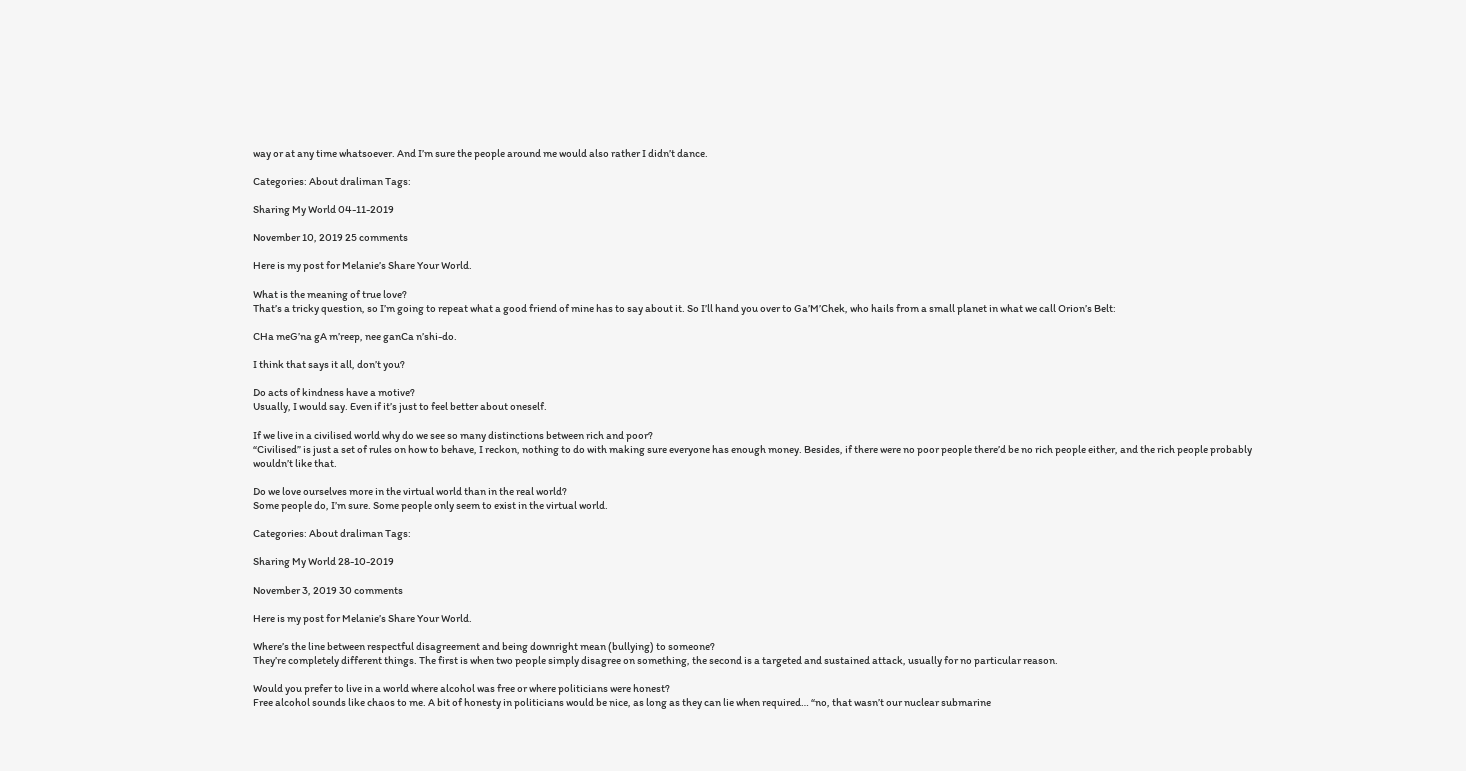way or at any time whatsoever. And I’m sure the people around me would also rather I didn’t dance.

Categories: About draliman Tags:

Sharing My World 04-11-2019

November 10, 2019 25 comments

Here is my post for Melanie’s Share Your World.

What is the meaning of true love?
That’s a tricky question, so I’m going to repeat what a good friend of mine has to say about it. So I’ll hand you over to Ga’M’Chek, who hails from a small planet in what we call Orion’s Belt:

CHa meG’na gA m’reep, nee ganCa n’shi-do.

I think that says it all, don’t you?

Do acts of kindness have a motive?
Usually, I would say. Even if it’s just to feel better about oneself.

If we live in a civilised world why do we see so many distinctions between rich and poor?
“Civilised” is just a set of rules on how to behave, I reckon, nothing to do with making sure everyone has enough money. Besides, if there were no poor people there’d be no rich people either, and the rich people probably wouldn’t like that.

Do we love ourselves more in the virtual world than in the real world?
Some people do, I’m sure. Some people only seem to exist in the virtual world.

Categories: About draliman Tags:

Sharing My World 28-10-2019

November 3, 2019 30 comments

Here is my post for Melanie’s Share Your World.

Where’s the line between respectful disagreement and being downright mean (bullying) to someone?
They’re completely different things. The first is when two people simply disagree on something, the second is a targeted and sustained attack, usually for no particular reason.

Would you prefer to live in a world where alcohol was free or where politicians were honest?
Free alcohol sounds like chaos to me. A bit of honesty in politicians would be nice, as long as they can lie when required… “no, that wasn’t our nuclear submarine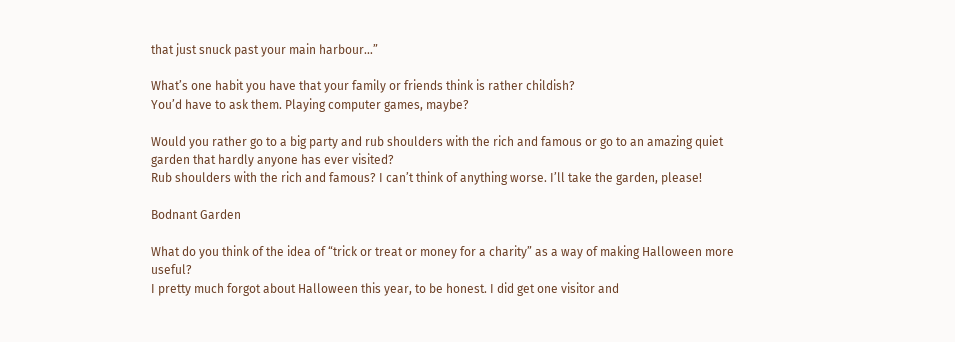that just snuck past your main harbour…”

What’s one habit you have that your family or friends think is rather childish?
You’d have to ask them. Playing computer games, maybe?

Would you rather go to a big party and rub shoulders with the rich and famous or go to an amazing quiet garden that hardly anyone has ever visited?
Rub shoulders with the rich and famous? I can’t think of anything worse. I’ll take the garden, please!

Bodnant Garden

What do you think of the idea of “trick or treat or money for a charity” as a way of making Halloween more useful?
I pretty much forgot about Halloween this year, to be honest. I did get one visitor and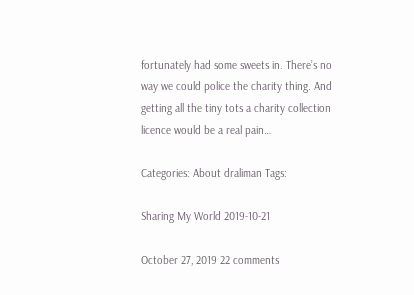fortunately had some sweets in. There’s no way we could police the charity thing. And getting all the tiny tots a charity collection licence would be a real pain…

Categories: About draliman Tags:

Sharing My World 2019-10-21

October 27, 2019 22 comments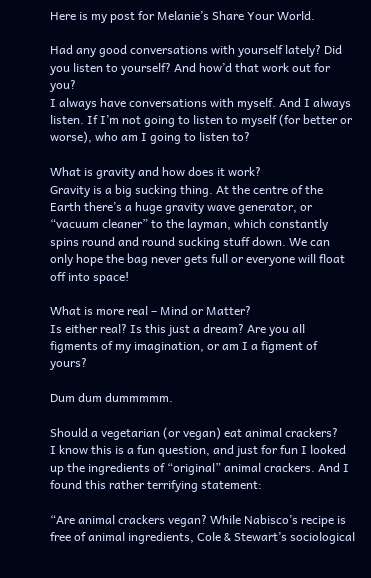Here is my post for Melanie’s Share Your World.

Had any good conversations with yourself lately? Did you listen to yourself? And how’d that work out for you?
I always have conversations with myself. And I always listen. If I’m not going to listen to myself (for better or worse), who am I going to listen to?

What is gravity and how does it work?
Gravity is a big sucking thing. At the centre of the Earth there’s a huge gravity wave generator, or “vacuum cleaner” to the layman, which constantly spins round and round sucking stuff down. We can only hope the bag never gets full or everyone will float off into space!

What is more real – Mind or Matter?
Is either real? Is this just a dream? Are you all figments of my imagination, or am I a figment of yours?

Dum dum dummmmm.

Should a vegetarian (or vegan) eat animal crackers?
I know this is a fun question, and just for fun I looked up the ingredients of “original” animal crackers. And I found this rather terrifying statement:

“Are animal crackers vegan? While Nabisco’s recipe is free of animal ingredients, Cole & Stewart’s sociological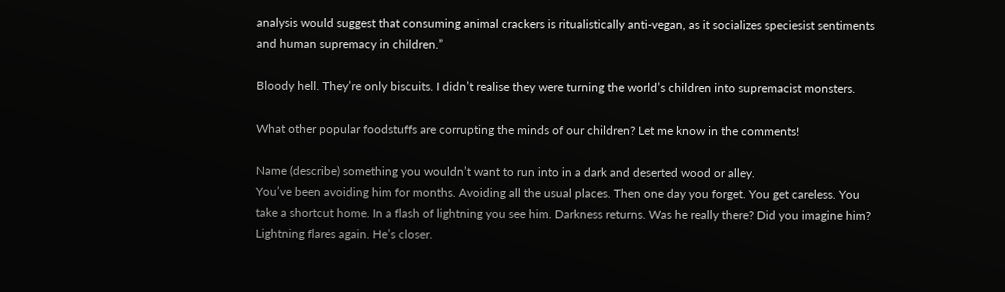analysis would suggest that consuming animal crackers is ritualistically anti-vegan, as it socializes speciesist sentiments and human supremacy in children.”

Bloody hell. They’re only biscuits. I didn’t realise they were turning the world’s children into supremacist monsters.

What other popular foodstuffs are corrupting the minds of our children? Let me know in the comments!

Name (describe) something you wouldn’t want to run into in a dark and deserted wood or alley.
You’ve been avoiding him for months. Avoiding all the usual places. Then one day you forget. You get careless. You take a shortcut home. In a flash of lightning you see him. Darkness returns. Was he really there? Did you imagine him? Lightning flares again. He’s closer.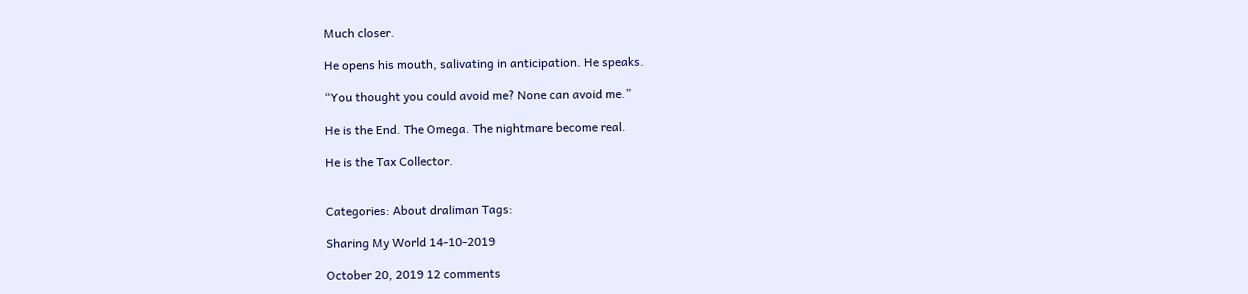Much closer.

He opens his mouth, salivating in anticipation. He speaks.

“You thought you could avoid me? None can avoid me.”

He is the End. The Omega. The nightmare become real.

He is the Tax Collector.


Categories: About draliman Tags:

Sharing My World 14-10-2019

October 20, 2019 12 comments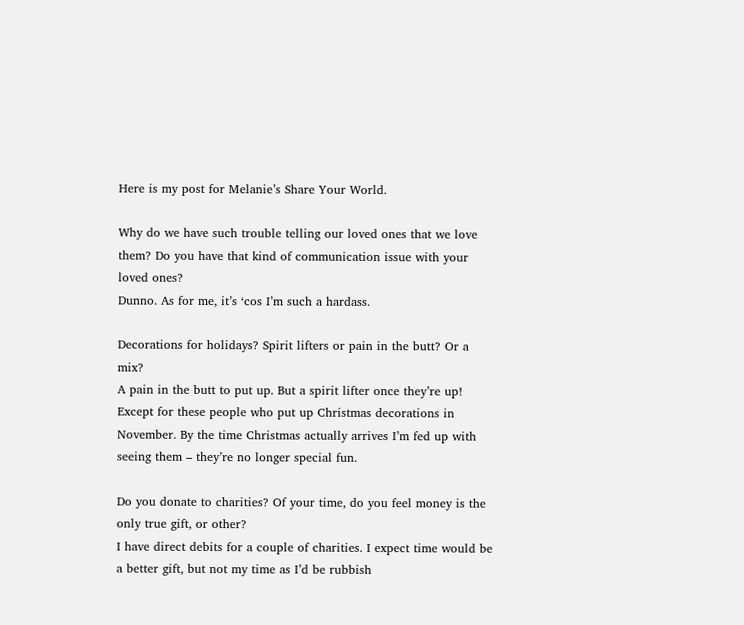Here is my post for Melanie’s Share Your World.

Why do we have such trouble telling our loved ones that we love them? Do you have that kind of communication issue with your loved ones?
Dunno. As for me, it’s ‘cos I’m such a hardass.

Decorations for holidays? Spirit lifters or pain in the butt? Or a mix?
A pain in the butt to put up. But a spirit lifter once they’re up! Except for these people who put up Christmas decorations in November. By the time Christmas actually arrives I’m fed up with seeing them – they’re no longer special fun.

Do you donate to charities? Of your time, do you feel money is the only true gift, or other?
I have direct debits for a couple of charities. I expect time would be a better gift, but not my time as I’d be rubbish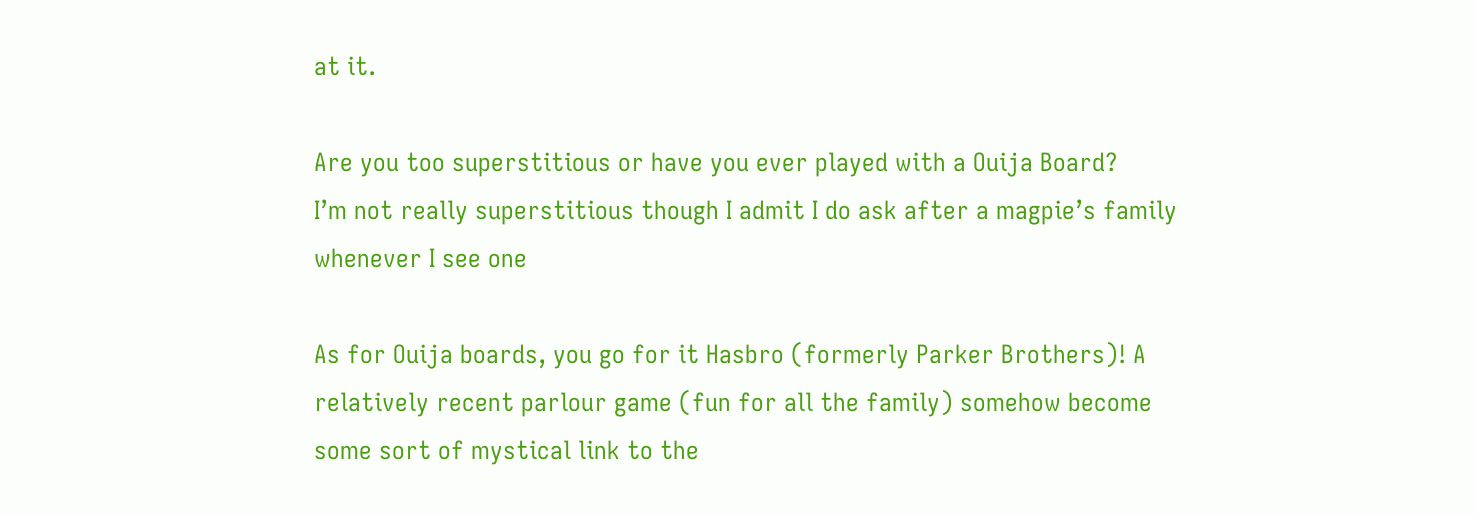at it.

Are you too superstitious or have you ever played with a Ouija Board?
I’m not really superstitious though I admit I do ask after a magpie’s family whenever I see one

As for Ouija boards, you go for it Hasbro (formerly Parker Brothers)! A relatively recent parlour game (fun for all the family) somehow become some sort of mystical link to the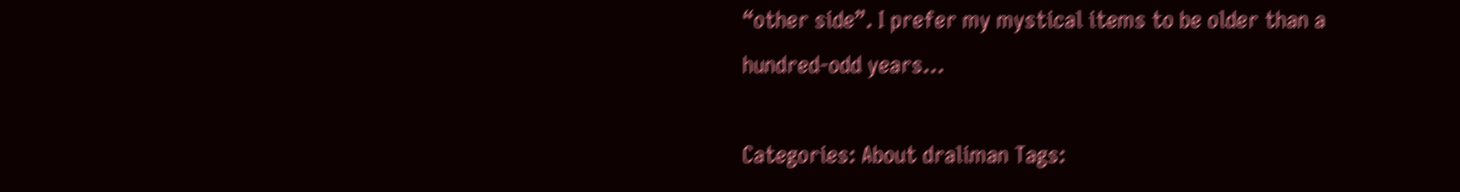“other side”. I prefer my mystical items to be older than a hundred-odd years…

Categories: About draliman Tags: